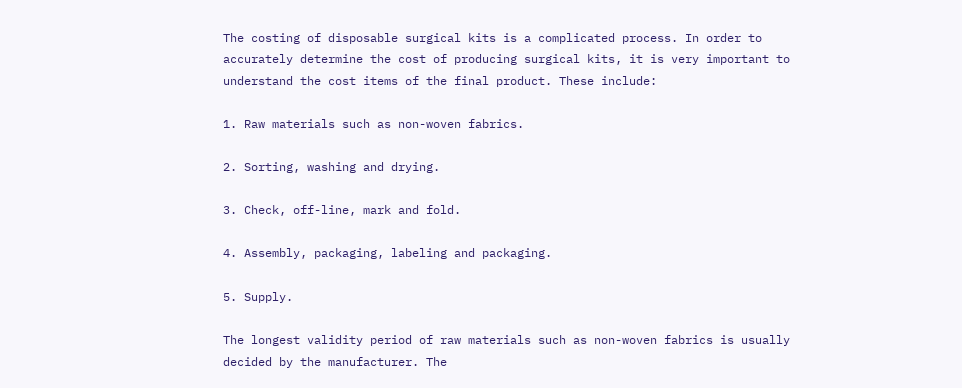The costing of disposable surgical kits is a complicated process. In order to accurately determine the cost of producing surgical kits, it is very important to understand the cost items of the final product. These include:

1. Raw materials such as non-woven fabrics.

2. Sorting, washing and drying.

3. Check, off-line, mark and fold.

4. Assembly, packaging, labeling and packaging.

5. Supply.

The longest validity period of raw materials such as non-woven fabrics is usually decided by the manufacturer. The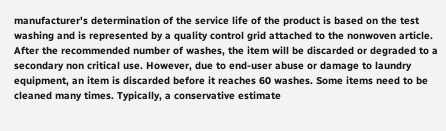manufacturer's determination of the service life of the product is based on the test washing and is represented by a quality control grid attached to the nonwoven article. After the recommended number of washes, the item will be discarded or degraded to a secondary non critical use. However, due to end-user abuse or damage to laundry equipment, an item is discarded before it reaches 60 washes. Some items need to be cleaned many times. Typically, a conservative estimate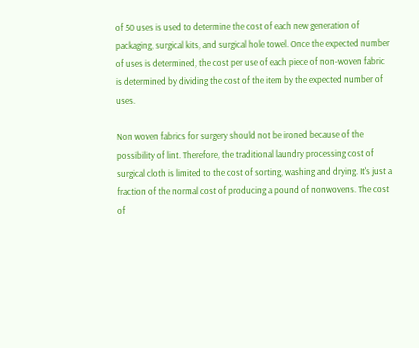of 50 uses is used to determine the cost of each new generation of packaging, surgical kits, and surgical hole towel. Once the expected number of uses is determined, the cost per use of each piece of non-woven fabric is determined by dividing the cost of the item by the expected number of uses.

Non woven fabrics for surgery should not be ironed because of the possibility of lint. Therefore, the traditional laundry processing cost of surgical cloth is limited to the cost of sorting, washing and drying. It's just a fraction of the normal cost of producing a pound of nonwovens. The cost of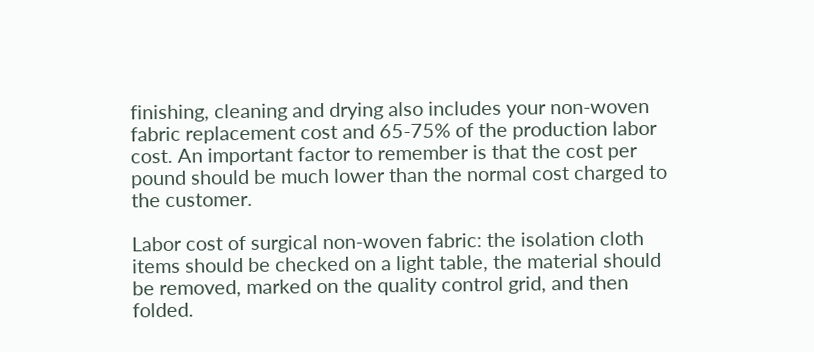finishing, cleaning and drying also includes your non-woven fabric replacement cost and 65-75% of the production labor cost. An important factor to remember is that the cost per pound should be much lower than the normal cost charged to the customer.

Labor cost of surgical non-woven fabric: the isolation cloth items should be checked on a light table, the material should be removed, marked on the quality control grid, and then folded.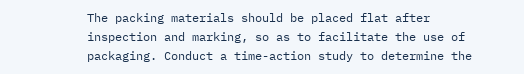The packing materials should be placed flat after inspection and marking, so as to facilitate the use of packaging. Conduct a time-action study to determine the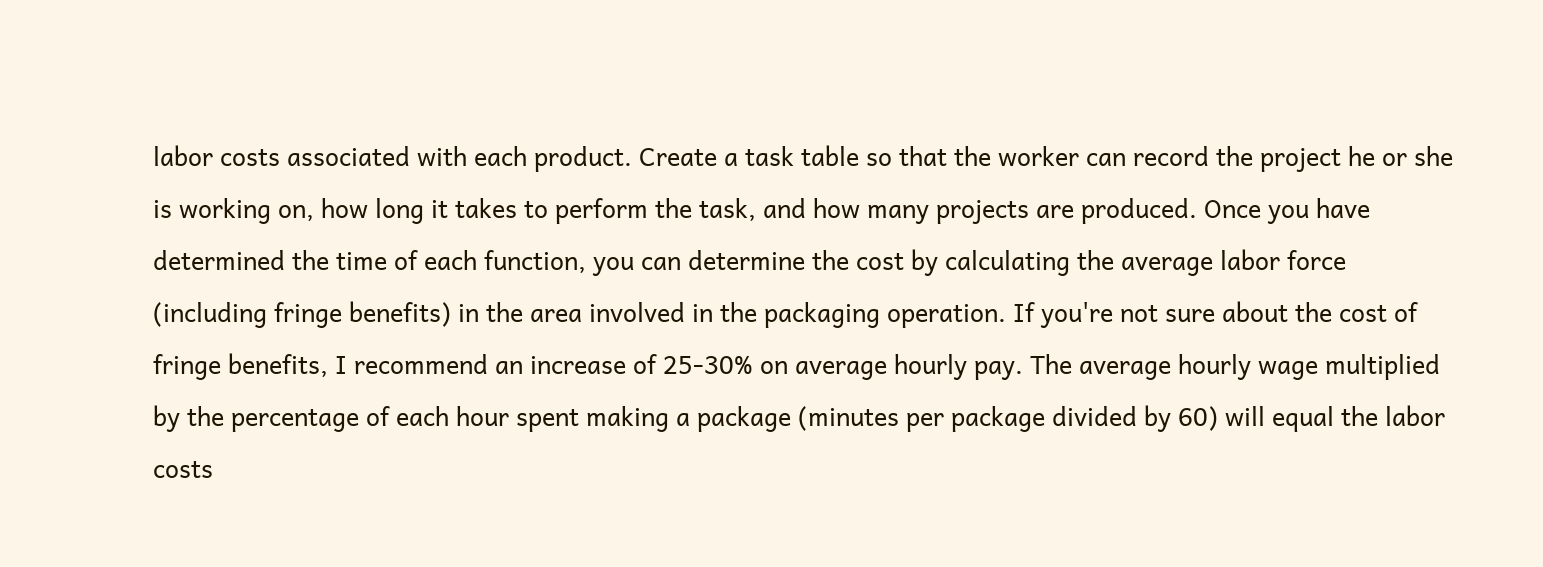labor costs associated with each product. Create a task table so that the worker can record the project he or she is working on, how long it takes to perform the task, and how many projects are produced. Once you have determined the time of each function, you can determine the cost by calculating the average labor force (including fringe benefits) in the area involved in the packaging operation. If you're not sure about the cost of fringe benefits, I recommend an increase of 25-30% on average hourly pay. The average hourly wage multiplied by the percentage of each hour spent making a package (minutes per package divided by 60) will equal the labor costs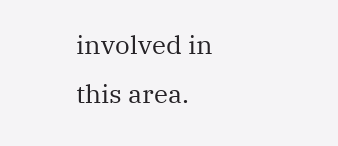involved in this area.